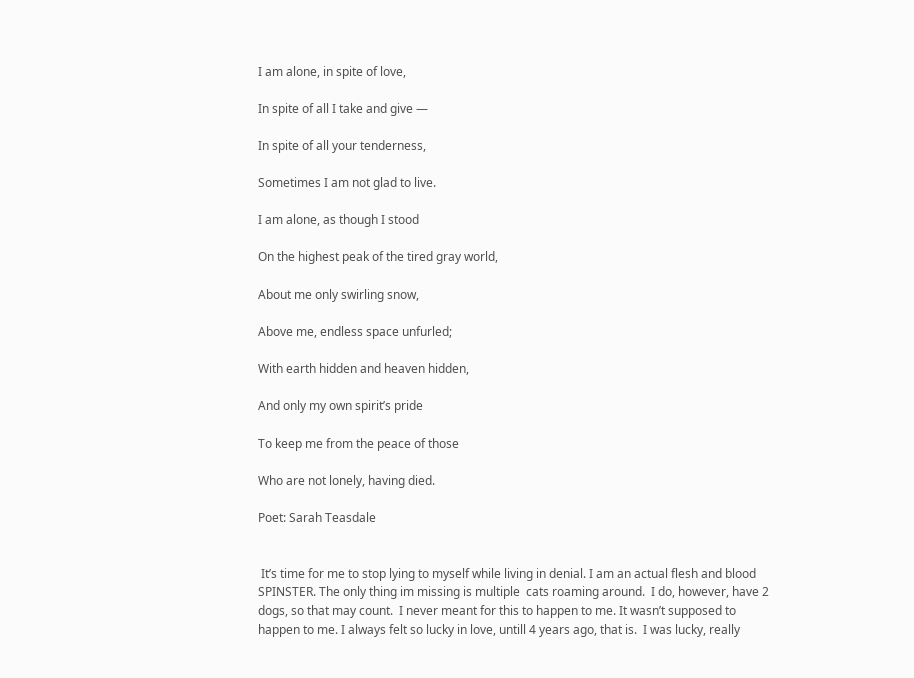I am alone, in spite of love,

In spite of all I take and give —

In spite of all your tenderness,

Sometimes I am not glad to live.

I am alone, as though I stood

On the highest peak of the tired gray world,

About me only swirling snow,

Above me, endless space unfurled;

With earth hidden and heaven hidden,

And only my own spirit’s pride

To keep me from the peace of those

Who are not lonely, having died.

Poet: Sarah Teasdale


 It’s time for me to stop lying to myself while living in denial. I am an actual flesh and blood SPINSTER. The only thing im missing is multiple  cats roaming around.  I do, however, have 2 dogs, so that may count.  I never meant for this to happen to me. It wasn’t supposed to happen to me. I always felt so lucky in love, untill 4 years ago, that is.  I was lucky, really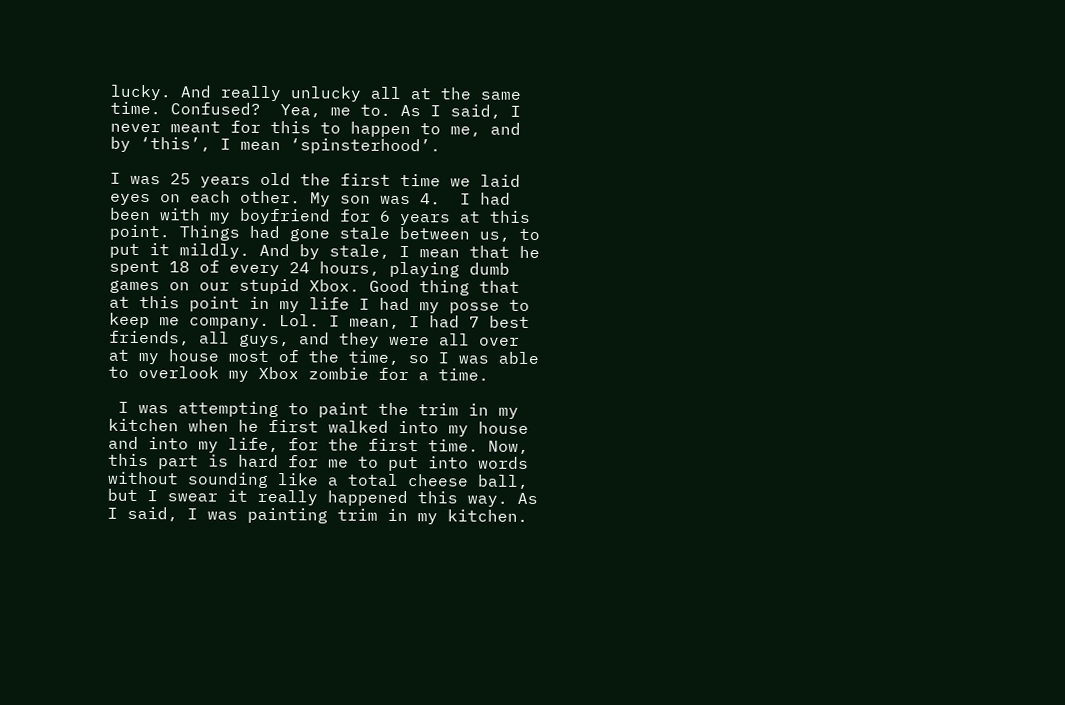lucky. And really unlucky all at the same time. Confused?  Yea, me to. As I said, I never meant for this to happen to me, and by ‘this’, I mean ‘spinsterhood’.

I was 25 years old the first time we laid eyes on each other. My son was 4.  I had been with my boyfriend for 6 years at this point. Things had gone stale between us, to put it mildly. And by stale, I mean that he spent 18 of every 24 hours, playing dumb games on our stupid Xbox. Good thing that at this point in my life I had my posse to keep me company. Lol. I mean, I had 7 best friends, all guys, and they were all over at my house most of the time, so I was able to overlook my Xbox zombie for a time.

 I was attempting to paint the trim in my kitchen when he first walked into my house and into my life, for the first time. Now, this part is hard for me to put into words without sounding like a total cheese ball, but I swear it really happened this way. As I said, I was painting trim in my kitchen.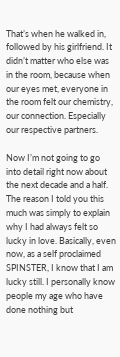That’s when he walked in, followed by his girlfriend. It didn’t matter who else was in the room, because when our eyes met, everyone in the room felt our chemistry, our connection. Especially our respective partners.

Now I’m not going to go into detail right now about the next decade and a half. The reason I told you this much was simply to explain why I had always felt so lucky in love. Basically, even now, as a self proclaimed SPINSTER, I know that I am lucky still. I personally know people my age who have done nothing but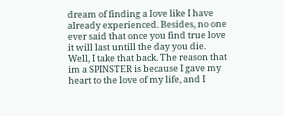dream of finding a love like I have already experienced. Besides, no one ever said that once you find true love it will last untill the day you die. Well, I take that back. The reason that im a SPINSTER is because I gave my heart to the love of my life, and I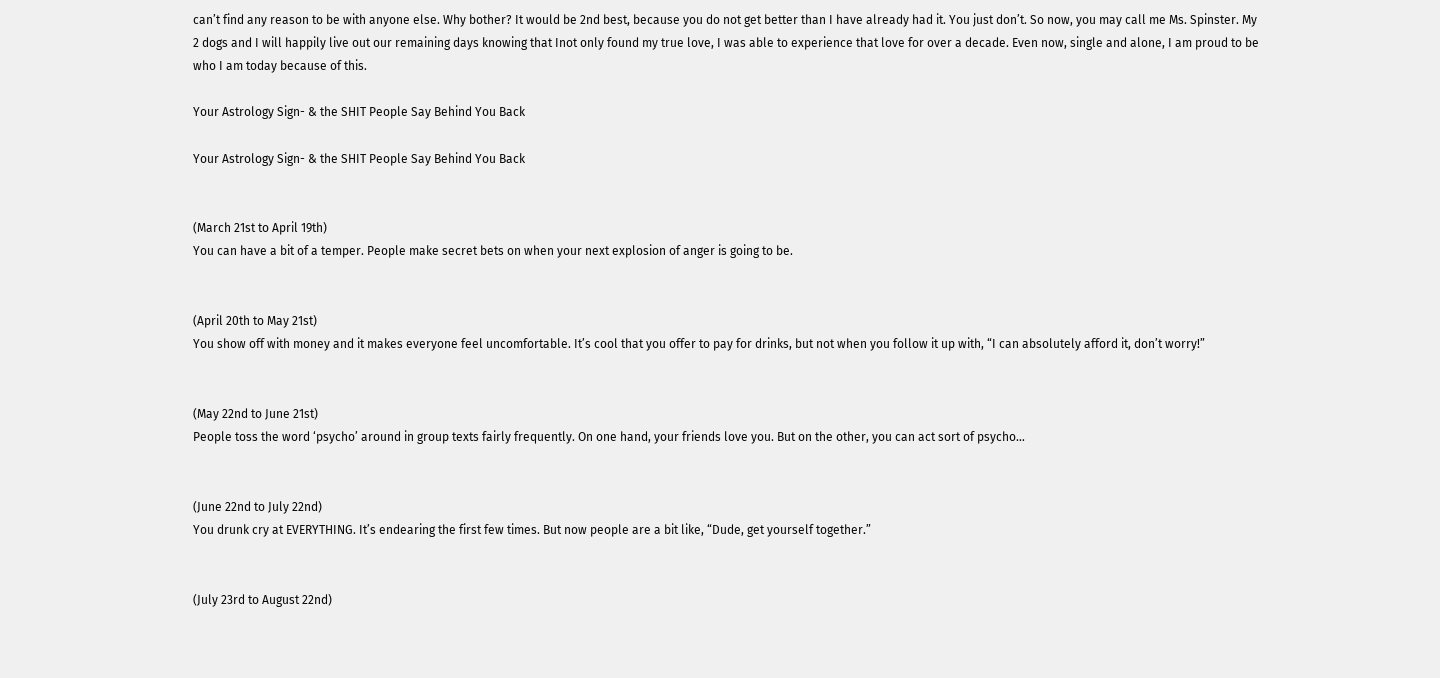can’t find any reason to be with anyone else. Why bother? It would be 2nd best, because you do not get better than I have already had it. You just don’t. So now, you may call me Ms. Spinster. My 2 dogs and I will happily live out our remaining days knowing that Inot only found my true love, I was able to experience that love for over a decade. Even now, single and alone, I am proud to be who I am today because of this.

Your Astrology Sign- & the SHIT People Say Behind You Back

Your Astrology Sign- & the SHIT People Say Behind You Back


(March 21st to April 19th)
You can have a bit of a temper. People make secret bets on when your next explosion of anger is going to be.


(April 20th to May 21st)
You show off with money and it makes everyone feel uncomfortable. It’s cool that you offer to pay for drinks, but not when you follow it up with, “I can absolutely afford it, don’t worry!”


(May 22nd to June 21st)
People toss the word ‘psycho’ around in group texts fairly frequently. On one hand, your friends love you. But on the other, you can act sort of psycho…


(June 22nd to July 22nd)
You drunk cry at EVERYTHING. It’s endearing the first few times. But now people are a bit like, “Dude, get yourself together.”


(July 23rd to August 22nd)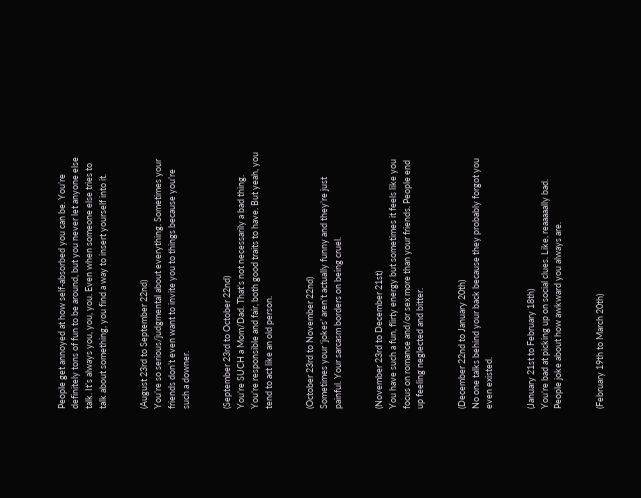People get annoyed at how self-absorbed you can be. You’re definitely tons of fun to be around, but you never let anyone else talk. It’s always you, you, you. Even when someone else tries to talk about something, you find a way to insert yourself into it.


(August 23rd to September 22nd)
You’re so serious/judgmental about everything. Sometimes your friends don’t even want to invite you to things because you’re such a downer.


(September 23rd to October 22nd)
You’re SUCH a Mom/Dad. That’s not necessarily a bad thing. You’re responsible and fair, both good traits to have. But yeah, you tend to act like an old person.


(October 23rd to November 22nd)
Sometimes your ‘jokes’ aren’t actually funny and they’re just painful. Your sarcasm borders on being cruel.


(November 23rd to December 21st)
You have such a fun, flirty energy but sometimes it feels like you focus on romance and/or sex more than your friends. People end up feeling neglected and bitter.


(December 22nd to January 20th)
No one talks behind your back because they probably forgot you even existed.


(January 21st to February 18th)
You’re bad at picking up on social clues. Like, reaaaaally bad. People joke about how awkward you always are.


(February 19th to March 20th)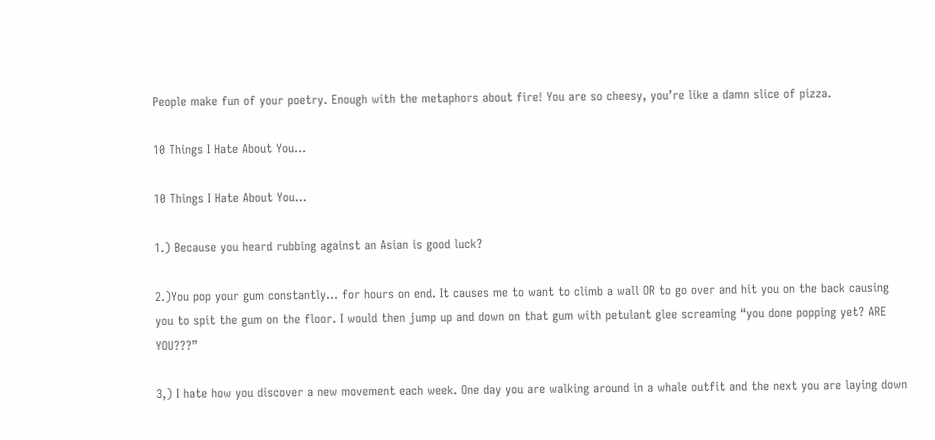People make fun of your poetry. Enough with the metaphors about fire! You are so cheesy, you’re like a damn slice of pizza.

10 Things I Hate About You…

10 Things I Hate About You…

1.) Because you heard rubbing against an Asian is good luck?

2.)You pop your gum constantly… for hours on end. It causes me to want to climb a wall OR to go over and hit you on the back causing you to spit the gum on the floor. I would then jump up and down on that gum with petulant glee screaming “you done popping yet? ARE YOU???”

3,) I hate how you discover a new movement each week. One day you are walking around in a whale outfit and the next you are laying down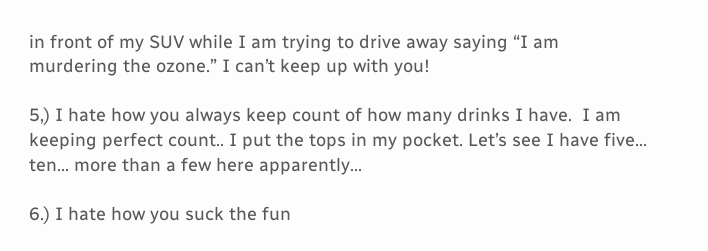in front of my SUV while I am trying to drive away saying “I am murdering the ozone.” I can’t keep up with you!

5,) I hate how you always keep count of how many drinks I have.  I am keeping perfect count.. I put the tops in my pocket. Let’s see I have five… ten… more than a few here apparently…

6.) I hate how you suck the fun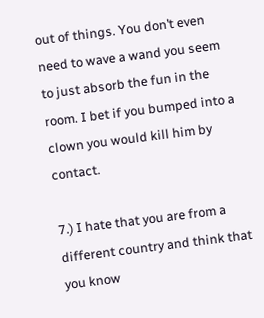out of things. You don’t even need to wave a wand you seem to just absorb the fun in the room. I bet if you bumped into a clown you would kill him by contact.

7.) I hate that you are from a different country and think that you know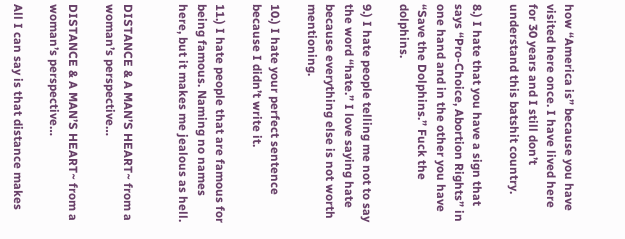how “America is” because you have visited here once. I have lived here for 30 years and I still don’t understand this batshit country.

8.) I hate that you have a sign that says “Pro-Choice, Abortion Rights” in one hand and in the other you have “Save the Dolphins.” Fuck the dolphins.

9.) I hate people telling me not to say the word “hate.” I love saying hate because everything else is not worth mentioning.

10.) I hate your perfect sentence because I didn’t write it.

11.) I hate people that are famous for being famous. Naming no names here, but it makes me jealous as hell.


DISTANCE & A MAN’S HEART~ from a woman’s perspective…

DISTANCE & A MAN’S HEART~ from a woman’s perspective…

All I can say is that distance makes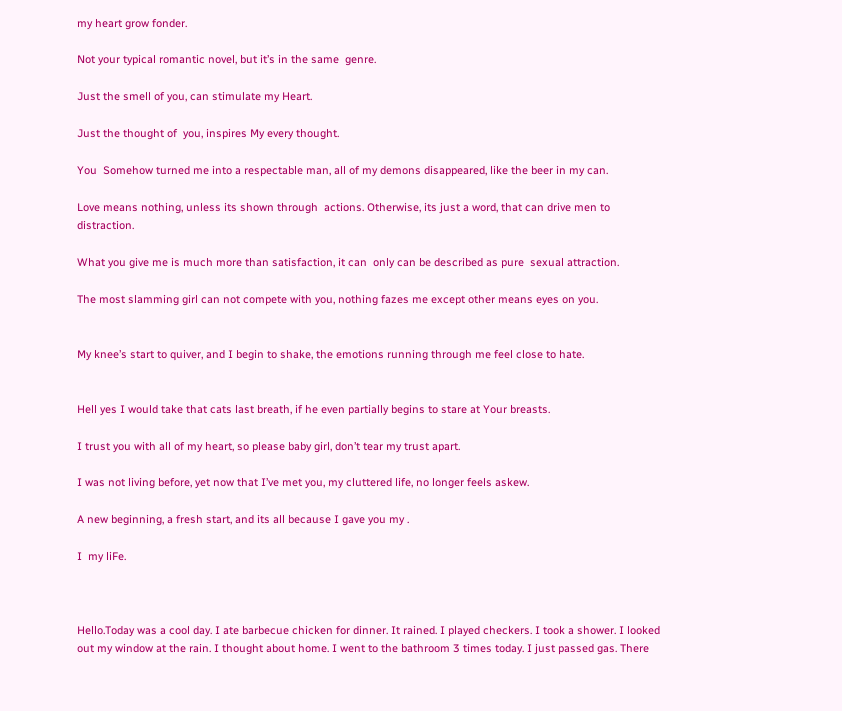my heart grow fonder.

Not your typical romantic novel, but it’s in the same  genre.

Just the smell of you, can stimulate my Heart.

Just the thought of  you, inspires My every thought.

You  Somehow turned me into a respectable man, all of my demons disappeared, like the beer in my can.

Love means nothing, unless its shown through  actions. Otherwise, its just a word, that can drive men to distraction.

What you give me is much more than satisfaction, it can  only can be described as pure  sexual attraction.

The most slamming girl can not compete with you, nothing fazes me except other means eyes on you.


My knee’s start to quiver, and I begin to shake, the emotions running through me feel close to hate.


Hell yes I would take that cats last breath, if he even partially begins to stare at Your breasts.

I trust you with all of my heart, so please baby girl, don’t tear my trust apart.

I was not living before, yet now that I’ve met you, my cluttered life, no longer feels askew.

A new beginning, a fresh start, and its all because I gave you my .

I  my liFe.



Hello.Today was a cool day. I ate barbecue chicken for dinner. It rained. I played checkers. I took a shower. I looked out my window at the rain. I thought about home. I went to the bathroom 3 times today. I just passed gas. There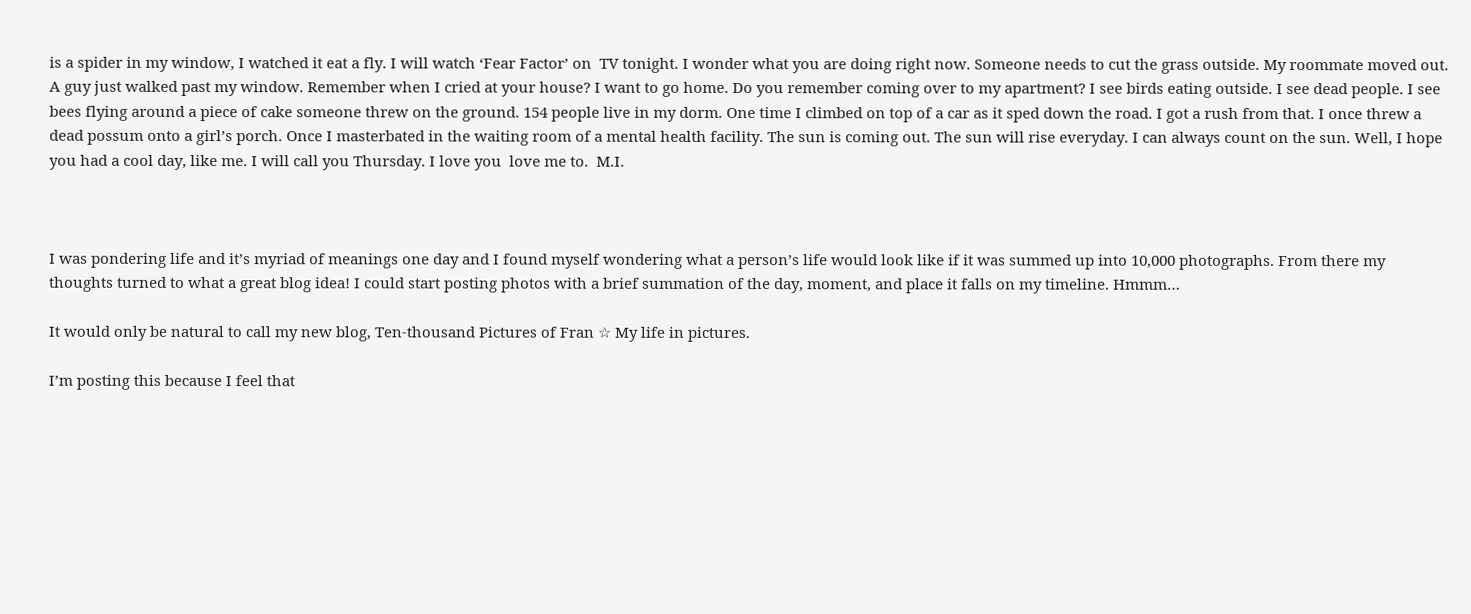is a spider in my window, I watched it eat a fly. I will watch ‘Fear Factor’ on  TV tonight. I wonder what you are doing right now. Someone needs to cut the grass outside. My roommate moved out. A guy just walked past my window. Remember when I cried at your house? I want to go home. Do you remember coming over to my apartment? I see birds eating outside. I see dead people. I see bees flying around a piece of cake someone threw on the ground. 154 people live in my dorm. One time I climbed on top of a car as it sped down the road. I got a rush from that. I once threw a dead possum onto a girl’s porch. Once I masterbated in the waiting room of a mental health facility. The sun is coming out. The sun will rise everyday. I can always count on the sun. Well, I hope you had a cool day, like me. I will call you Thursday. I love you  love me to.  M.I.



I was pondering life and it’s myriad of meanings one day and I found myself wondering what a person’s life would look like if it was summed up into 10,000 photographs. From there my thoughts turned to what a great blog idea! I could start posting photos with a brief summation of the day, moment, and place it falls on my timeline. Hmmm…

It would only be natural to call my new blog, Ten-thousand Pictures of Fran ☆ My life in pictures.

I’m posting this because I feel that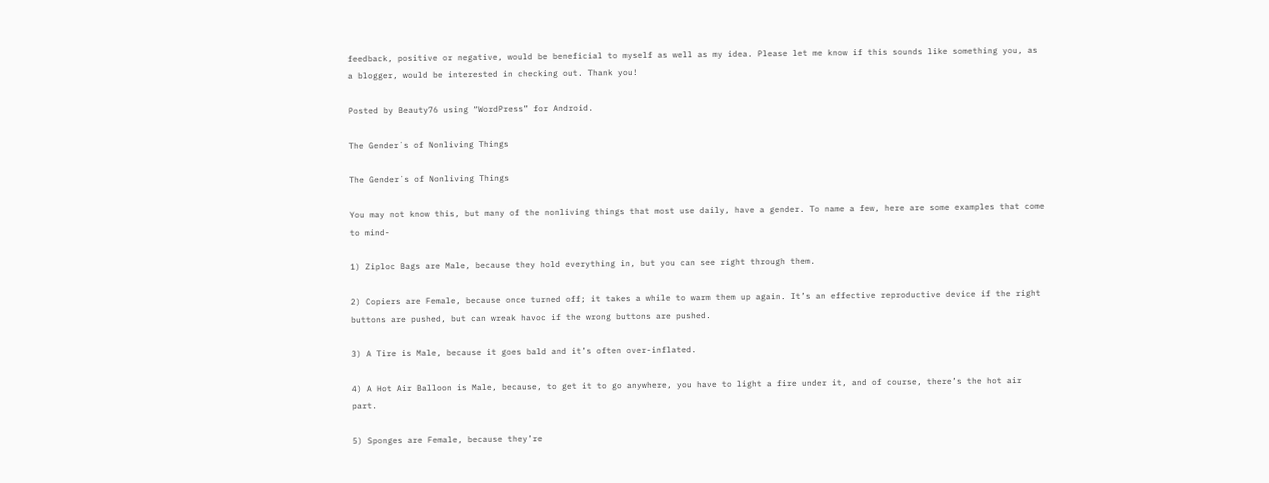feedback, positive or negative, would be beneficial to myself as well as my idea. Please let me know if this sounds like something you, as a blogger, would be interested in checking out. Thank you!

Posted by Beauty76 using “WordPress” for Android.

The Gender´s of Nonliving Things

The Gender´s of Nonliving Things

You may not know this, but many of the nonliving things that most use daily, have a gender. To name a few, here are some examples that come to mind-

1) Ziploc Bags are Male, because they hold everything in, but you can see right through them.

2) Copiers are Female, because once turned off; it takes a while to warm them up again. It’s an effective reproductive device if the right buttons are pushed, but can wreak havoc if the wrong buttons are pushed.

3) A Tire is Male, because it goes bald and it’s often over-inflated.

4) A Hot Air Balloon is Male, because, to get it to go anywhere, you have to light a fire under it, and of course, there’s the hot air part.

5) Sponges are Female, because they’re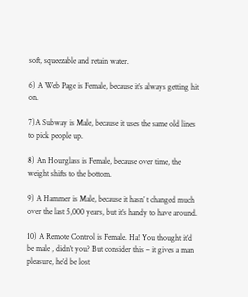soft, squeezable and retain water.

6) A Web Page is Female, because it’s always getting hit on.

7)A Subway is Male, because it uses the same old lines to pick people up.

8) An Hourglass is Female, because over time, the weight shifts to the bottom.

9) A Hammer is Male, because it hasn’ t changed much over the last 5,000 years, but it’s handy to have around.

10) A Remote Control is Female. Ha! You thought it’d be male , didn’t you? But consider this – it gives a man pleasure, he’d be lost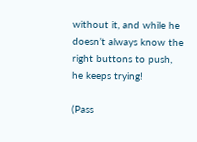without it, and while he doesn’t always know the right buttons to push, he keeps trying!

(Pass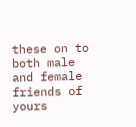these on to both male and female friends of yours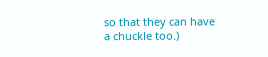so that they can have a chuckle too.)